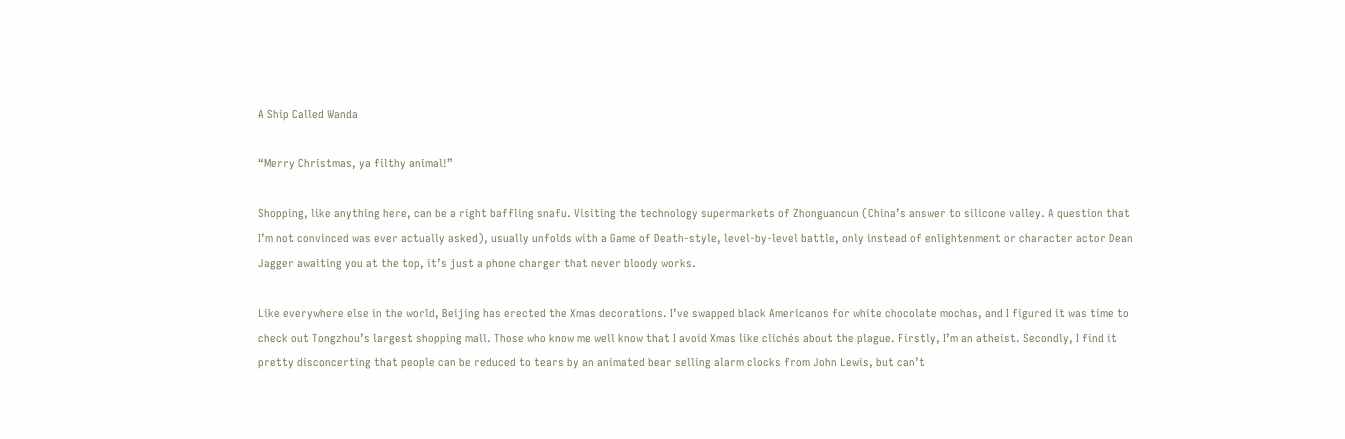A Ship Called Wanda

“Merry Christmas, ya filthy animal!”

Shopping, like anything here, can be a right baffling snafu. Visiting the technology supermarkets of Zhonguancun (China’s answer to silicone valley. A question that I’m not convinced was ever actually asked), usually unfolds with a Game of Death-style, level-by-level battle, only instead of enlightenment or character actor Dean Jagger awaiting you at the top, it’s just a phone charger that never bloody works.

Like everywhere else in the world, Beijing has erected the Xmas decorations. I’ve swapped black Americanos for white chocolate mochas, and I figured it was time to check out Tongzhou’s largest shopping mall. Those who know me well know that I avoid Xmas like clichés about the plague. Firstly, I’m an atheist. Secondly, I find it pretty disconcerting that people can be reduced to tears by an animated bear selling alarm clocks from John Lewis, but can’t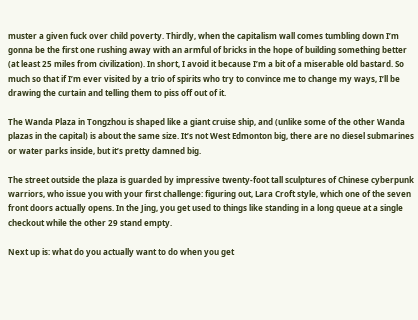muster a given fuck over child poverty. Thirdly, when the capitalism wall comes tumbling down I’m gonna be the first one rushing away with an armful of bricks in the hope of building something better (at least 25 miles from civilization). In short, I avoid it because I’m a bit of a miserable old bastard. So much so that if I’m ever visited by a trio of spirits who try to convince me to change my ways, I’ll be drawing the curtain and telling them to piss off out of it.

The Wanda Plaza in Tongzhou is shaped like a giant cruise ship, and (unlike some of the other Wanda plazas in the capital) is about the same size. It’s not West Edmonton big, there are no diesel submarines or water parks inside, but it’s pretty damned big.

The street outside the plaza is guarded by impressive twenty-foot tall sculptures of Chinese cyberpunk warriors, who issue you with your first challenge: figuring out, Lara Croft style, which one of the seven front doors actually opens. In the Jing, you get used to things like standing in a long queue at a single checkout while the other 29 stand empty.

Next up is: what do you actually want to do when you get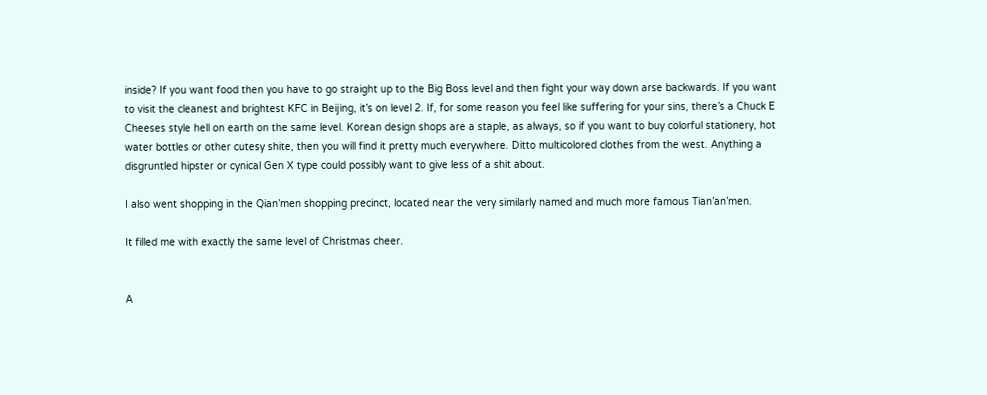inside? If you want food then you have to go straight up to the Big Boss level and then fight your way down arse backwards. If you want to visit the cleanest and brightest KFC in Beijing, it’s on level 2. If, for some reason you feel like suffering for your sins, there’s a Chuck E Cheeses style hell on earth on the same level. Korean design shops are a staple, as always, so if you want to buy colorful stationery, hot water bottles or other cutesy shite, then you will find it pretty much everywhere. Ditto multicolored clothes from the west. Anything a disgruntled hipster or cynical Gen X type could possibly want to give less of a shit about.

I also went shopping in the Qian’men shopping precinct, located near the very similarly named and much more famous Tian’an’men.

It filled me with exactly the same level of Christmas cheer.


A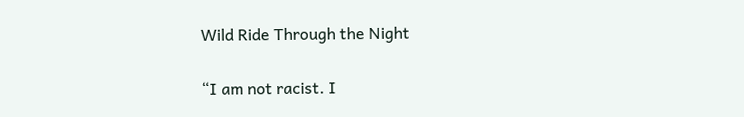Wild Ride Through the Night

“I am not racist. I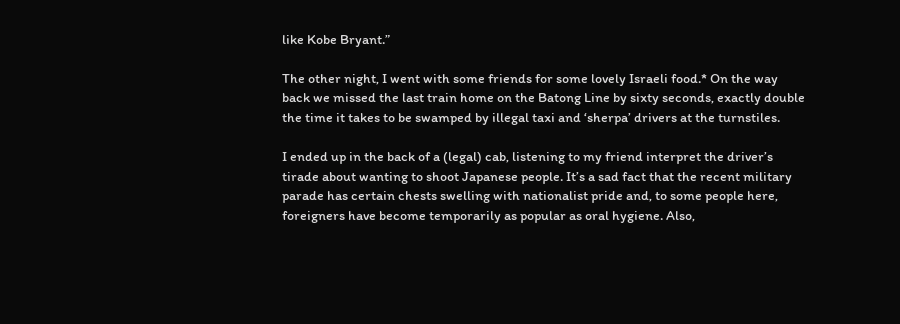like Kobe Bryant.”

The other night, I went with some friends for some lovely Israeli food.* On the way back we missed the last train home on the Batong Line by sixty seconds, exactly double the time it takes to be swamped by illegal taxi and ‘sherpa’ drivers at the turnstiles.

I ended up in the back of a (legal) cab, listening to my friend interpret the driver’s tirade about wanting to shoot Japanese people. It’s a sad fact that the recent military parade has certain chests swelling with nationalist pride and, to some people here, foreigners have become temporarily as popular as oral hygiene. Also,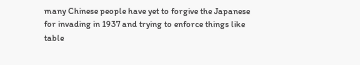many Chinese people have yet to forgive the Japanese for invading in 1937 and trying to enforce things like table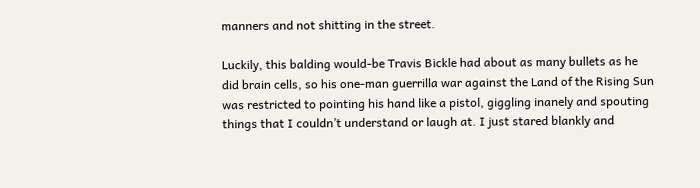manners and not shitting in the street.

Luckily, this balding would-be Travis Bickle had about as many bullets as he did brain cells, so his one-man guerrilla war against the Land of the Rising Sun was restricted to pointing his hand like a pistol, giggling inanely and spouting things that I couldn’t understand or laugh at. I just stared blankly and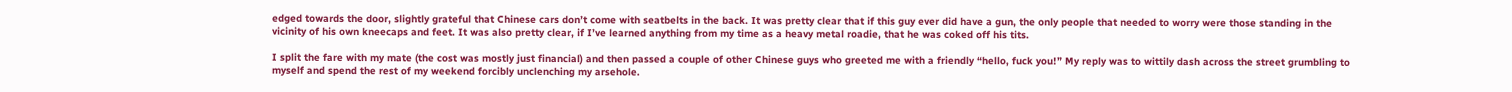edged towards the door, slightly grateful that Chinese cars don’t come with seatbelts in the back. It was pretty clear that if this guy ever did have a gun, the only people that needed to worry were those standing in the vicinity of his own kneecaps and feet. It was also pretty clear, if I’ve learned anything from my time as a heavy metal roadie, that he was coked off his tits.

I split the fare with my mate (the cost was mostly just financial) and then passed a couple of other Chinese guys who greeted me with a friendly “hello, fuck you!” My reply was to wittily dash across the street grumbling to myself and spend the rest of my weekend forcibly unclenching my arsehole.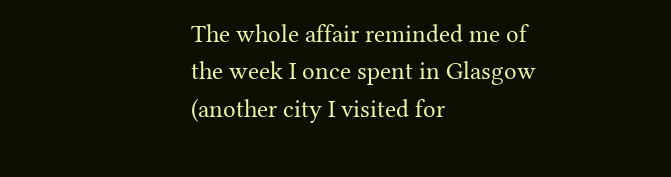The whole affair reminded me of the week I once spent in Glasgow (another city I visited for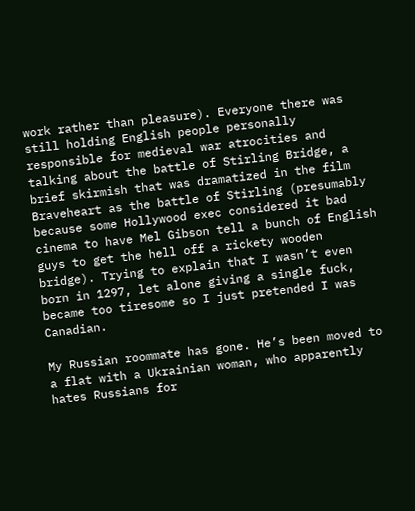work rather than pleasure). Everyone there was still holding English people personally responsible for medieval war atrocities and talking about the battle of Stirling Bridge, a brief skirmish that was dramatized in the film Braveheart as the battle of Stirling (presumably because some Hollywood exec considered it bad cinema to have Mel Gibson tell a bunch of English guys to get the hell off a rickety wooden bridge). Trying to explain that I wasn’t even born in 1297, let alone giving a single fuck, became too tiresome so I just pretended I was Canadian.

My Russian roommate has gone. He’s been moved to a flat with a Ukrainian woman, who apparently hates Russians for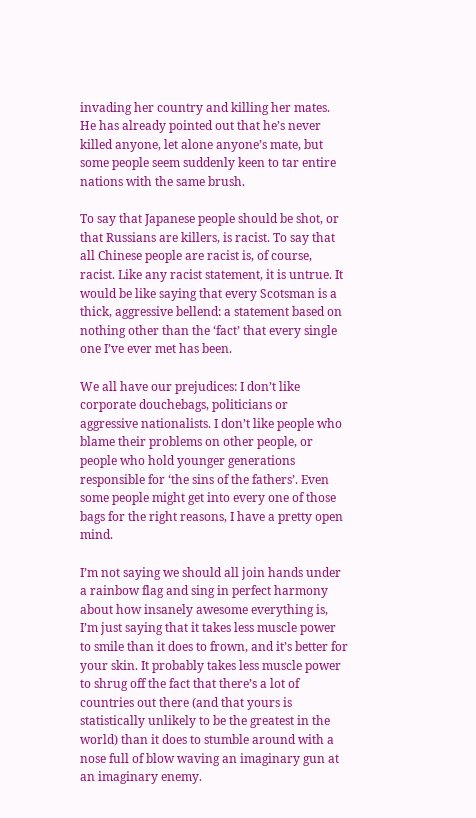invading her country and killing her mates. He has already pointed out that he’s never killed anyone, let alone anyone’s mate, but some people seem suddenly keen to tar entire nations with the same brush.

To say that Japanese people should be shot, or that Russians are killers, is racist. To say that all Chinese people are racist is, of course, racist. Like any racist statement, it is untrue. It would be like saying that every Scotsman is a thick, aggressive bellend: a statement based on nothing other than the ‘fact’ that every single one I’ve ever met has been.

We all have our prejudices: I don’t like corporate douchebags, politicians or aggressive nationalists. I don’t like people who blame their problems on other people, or people who hold younger generations responsible for ‘the sins of the fathers’. Even some people might get into every one of those bags for the right reasons, I have a pretty open mind.

I’m not saying we should all join hands under a rainbow flag and sing in perfect harmony about how insanely awesome everything is, I’m just saying that it takes less muscle power to smile than it does to frown, and it’s better for your skin. It probably takes less muscle power to shrug off the fact that there’s a lot of countries out there (and that yours is statistically unlikely to be the greatest in the world) than it does to stumble around with a nose full of blow waving an imaginary gun at an imaginary enemy.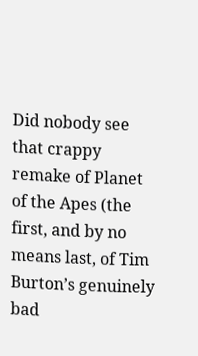Did nobody see that crappy remake of Planet of the Apes (the first, and by no means last, of Tim Burton’s genuinely bad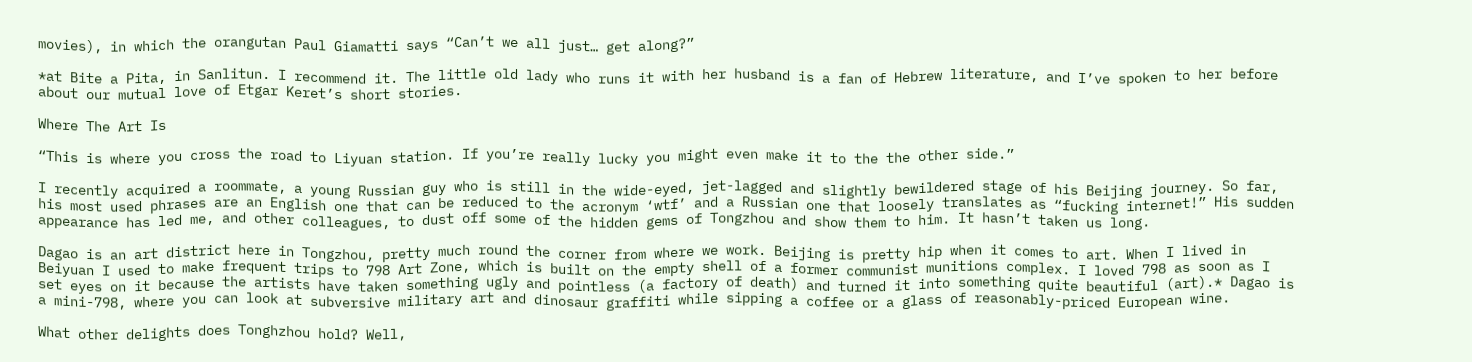movies), in which the orangutan Paul Giamatti says “Can’t we all just… get along?”

*at Bite a Pita, in Sanlitun. I recommend it. The little old lady who runs it with her husband is a fan of Hebrew literature, and I’ve spoken to her before about our mutual love of Etgar Keret’s short stories.

Where The Art Is

“This is where you cross the road to Liyuan station. If you’re really lucky you might even make it to the the other side.”

I recently acquired a roommate, a young Russian guy who is still in the wide-eyed, jet-lagged and slightly bewildered stage of his Beijing journey. So far, his most used phrases are an English one that can be reduced to the acronym ‘wtf’ and a Russian one that loosely translates as “fucking internet!” His sudden appearance has led me, and other colleagues, to dust off some of the hidden gems of Tongzhou and show them to him. It hasn’t taken us long.

Dagao is an art district here in Tongzhou, pretty much round the corner from where we work. Beijing is pretty hip when it comes to art. When I lived in Beiyuan I used to make frequent trips to 798 Art Zone, which is built on the empty shell of a former communist munitions complex. I loved 798 as soon as I set eyes on it because the artists have taken something ugly and pointless (a factory of death) and turned it into something quite beautiful (art).* Dagao is a mini-798, where you can look at subversive military art and dinosaur graffiti while sipping a coffee or a glass of reasonably-priced European wine.

What other delights does Tonghzhou hold? Well,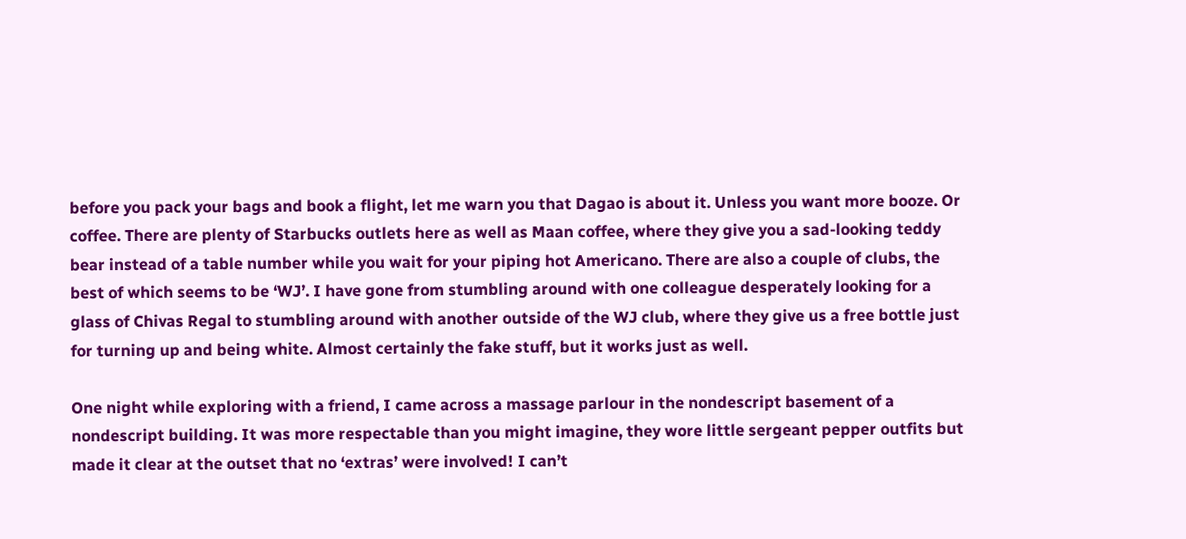before you pack your bags and book a flight, let me warn you that Dagao is about it. Unless you want more booze. Or coffee. There are plenty of Starbucks outlets here as well as Maan coffee, where they give you a sad-looking teddy bear instead of a table number while you wait for your piping hot Americano. There are also a couple of clubs, the best of which seems to be ‘WJ’. I have gone from stumbling around with one colleague desperately looking for a glass of Chivas Regal to stumbling around with another outside of the WJ club, where they give us a free bottle just for turning up and being white. Almost certainly the fake stuff, but it works just as well.

One night while exploring with a friend, I came across a massage parlour in the nondescript basement of a nondescript building. It was more respectable than you might imagine, they wore little sergeant pepper outfits but made it clear at the outset that no ‘extras’ were involved! I can’t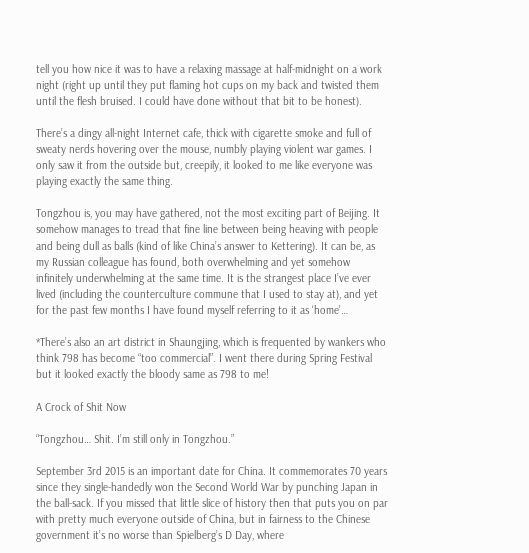tell you how nice it was to have a relaxing massage at half-midnight on a work night (right up until they put flaming hot cups on my back and twisted them until the flesh bruised. I could have done without that bit to be honest).

There’s a dingy all-night Internet cafe, thick with cigarette smoke and full of sweaty nerds hovering over the mouse, numbly playing violent war games. I only saw it from the outside but, creepily, it looked to me like everyone was playing exactly the same thing.

Tongzhou is, you may have gathered, not the most exciting part of Beijing. It somehow manages to tread that fine line between being heaving with people and being dull as balls (kind of like China’s answer to Kettering). It can be, as my Russian colleague has found, both overwhelming and yet somehow infinitely underwhelming at the same time. It is the strangest place I’ve ever lived (including the counterculture commune that I used to stay at), and yet for the past few months I have found myself referring to it as ‘home’…

*There’s also an art district in Shaungjing, which is frequented by wankers who think 798 has become “too commercial”. I went there during Spring Festival but it looked exactly the bloody same as 798 to me!

A Crock of Shit Now

“Tongzhou… Shit. I’m still only in Tongzhou.”

September 3rd 2015 is an important date for China. It commemorates 70 years since they single-handedly won the Second World War by punching Japan in the ball-sack. If you missed that little slice of history then that puts you on par with pretty much everyone outside of China, but in fairness to the Chinese government it’s no worse than Spielberg’s D Day, where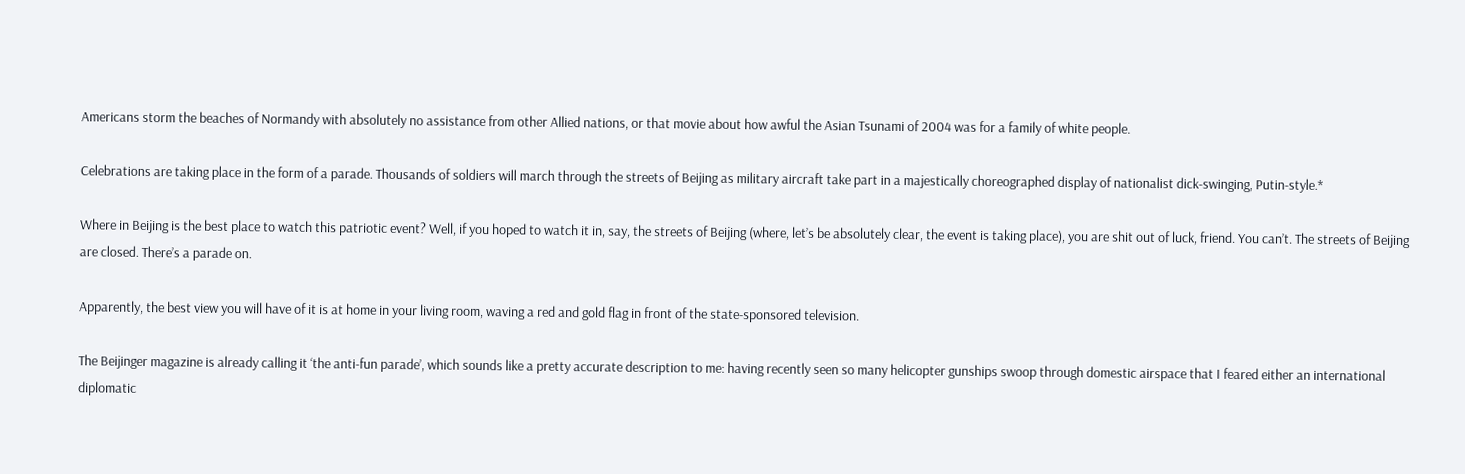Americans storm the beaches of Normandy with absolutely no assistance from other Allied nations, or that movie about how awful the Asian Tsunami of 2004 was for a family of white people.

Celebrations are taking place in the form of a parade. Thousands of soldiers will march through the streets of Beijing as military aircraft take part in a majestically choreographed display of nationalist dick-swinging, Putin-style.*

Where in Beijing is the best place to watch this patriotic event? Well, if you hoped to watch it in, say, the streets of Beijing (where, let’s be absolutely clear, the event is taking place), you are shit out of luck, friend. You can’t. The streets of Beijing are closed. There’s a parade on.

Apparently, the best view you will have of it is at home in your living room, waving a red and gold flag in front of the state-sponsored television.

The Beijinger magazine is already calling it ‘the anti-fun parade’, which sounds like a pretty accurate description to me: having recently seen so many helicopter gunships swoop through domestic airspace that I feared either an international diplomatic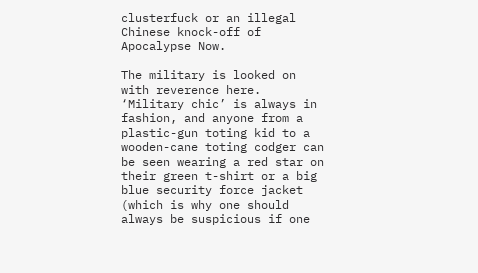clusterfuck or an illegal Chinese knock-off of Apocalypse Now.

The military is looked on with reverence here. ‘Military chic’ is always in fashion, and anyone from a plastic-gun toting kid to a wooden-cane toting codger can be seen wearing a red star on their green t-shirt or a big blue security force jacket (which is why one should always be suspicious if one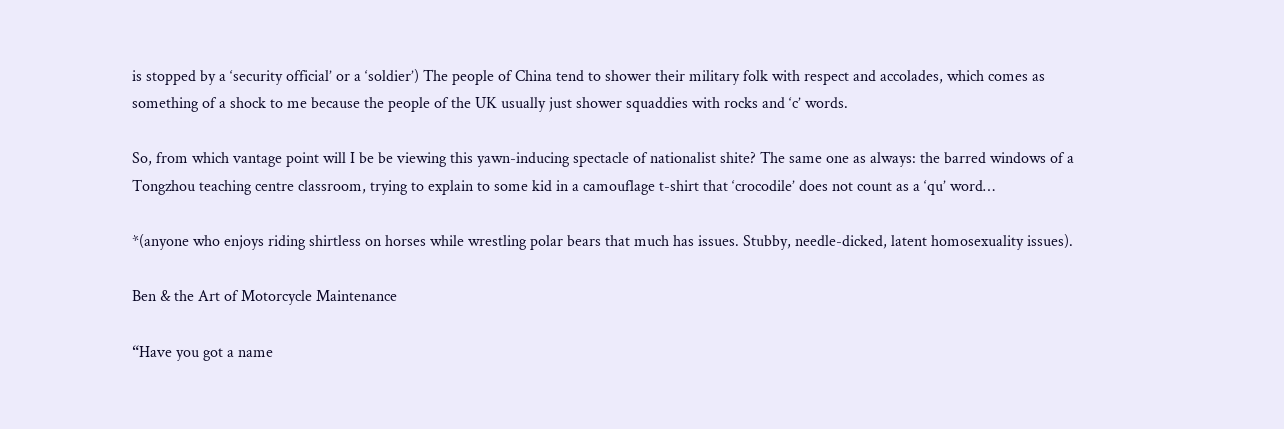is stopped by a ‘security official’ or a ‘soldier’) The people of China tend to shower their military folk with respect and accolades, which comes as something of a shock to me because the people of the UK usually just shower squaddies with rocks and ‘c’ words.

So, from which vantage point will I be be viewing this yawn-inducing spectacle of nationalist shite? The same one as always: the barred windows of a Tongzhou teaching centre classroom, trying to explain to some kid in a camouflage t-shirt that ‘crocodile’ does not count as a ‘qu’ word…

*(anyone who enjoys riding shirtless on horses while wrestling polar bears that much has issues. Stubby, needle-dicked, latent homosexuality issues).

Ben & the Art of Motorcycle Maintenance

“Have you got a name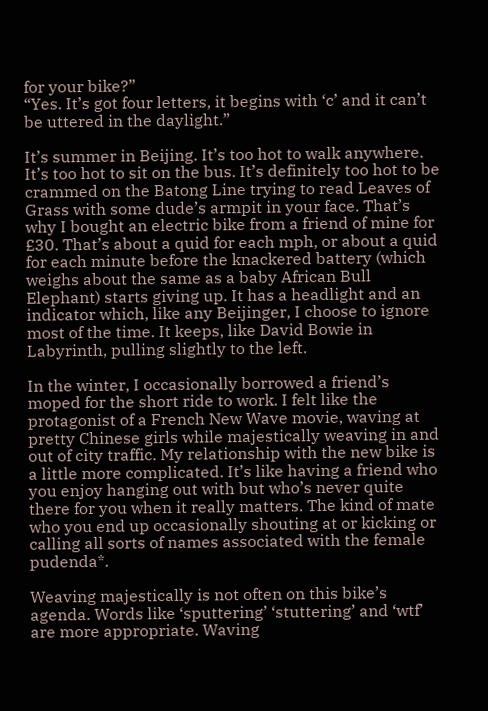for your bike?”
“Yes. It’s got four letters, it begins with ‘c’ and it can’t be uttered in the daylight.”

It’s summer in Beijing. It’s too hot to walk anywhere. It’s too hot to sit on the bus. It’s definitely too hot to be crammed on the Batong Line trying to read Leaves of Grass with some dude’s armpit in your face. That’s why I bought an electric bike from a friend of mine for £30. That’s about a quid for each mph, or about a quid for each minute before the knackered battery (which weighs about the same as a baby African Bull Elephant) starts giving up. It has a headlight and an indicator which, like any Beijinger, I choose to ignore most of the time. It keeps, like David Bowie in Labyrinth, pulling slightly to the left.

In the winter, I occasionally borrowed a friend’s moped for the short ride to work. I felt like the protagonist of a French New Wave movie, waving at pretty Chinese girls while majestically weaving in and out of city traffic. My relationship with the new bike is a little more complicated. It’s like having a friend who you enjoy hanging out with but who’s never quite there for you when it really matters. The kind of mate who you end up occasionally shouting at or kicking or calling all sorts of names associated with the female pudenda*.

Weaving majestically is not often on this bike’s agenda. Words like ‘sputtering’ ‘stuttering’ and ‘wtf’ are more appropriate. Waving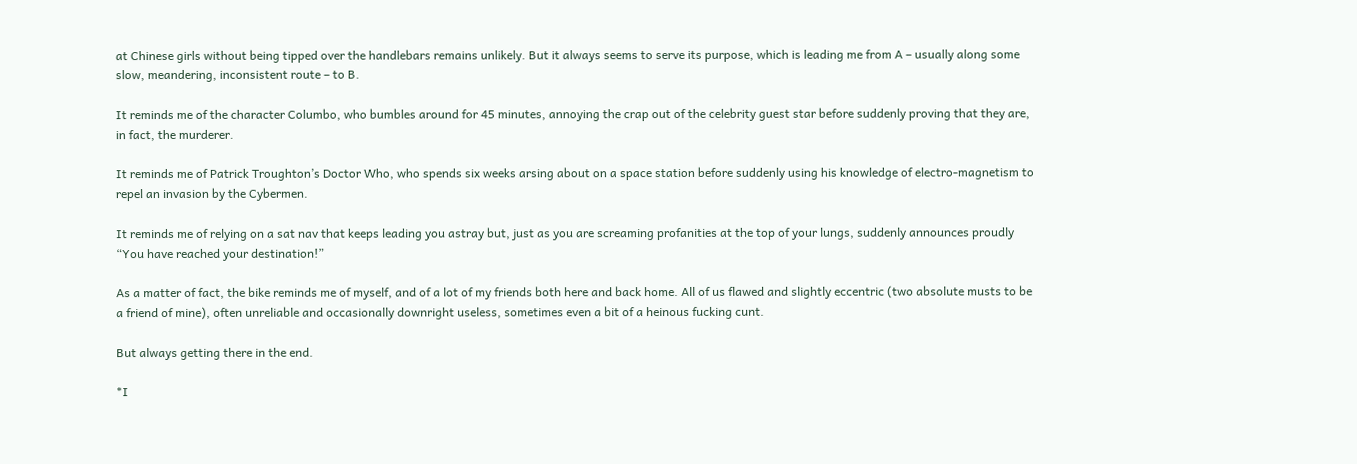at Chinese girls without being tipped over the handlebars remains unlikely. But it always seems to serve its purpose, which is leading me from A – usually along some slow, meandering, inconsistent route – to B.

It reminds me of the character Columbo, who bumbles around for 45 minutes, annoying the crap out of the celebrity guest star before suddenly proving that they are, in fact, the murderer.

It reminds me of Patrick Troughton’s Doctor Who, who spends six weeks arsing about on a space station before suddenly using his knowledge of electro-magnetism to repel an invasion by the Cybermen.

It reminds me of relying on a sat nav that keeps leading you astray but, just as you are screaming profanities at the top of your lungs, suddenly announces proudly “You have reached your destination!”

As a matter of fact, the bike reminds me of myself, and of a lot of my friends both here and back home. All of us flawed and slightly eccentric (two absolute musts to be a friend of mine), often unreliable and occasionally downright useless, sometimes even a bit of a heinous fucking cunt.

But always getting there in the end.

*I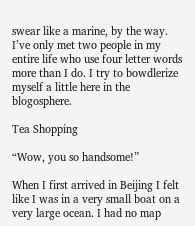swear like a marine, by the way. I’ve only met two people in my entire life who use four letter words more than I do. I try to bowdlerize myself a little here in the blogosphere.

Tea Shopping

“Wow, you so handsome!”

When I first arrived in Beijing I felt like I was in a very small boat on a very large ocean. I had no map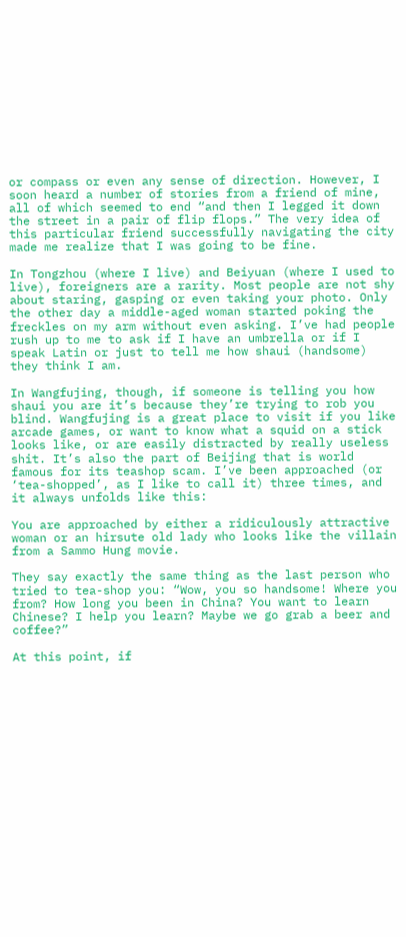or compass or even any sense of direction. However, I soon heard a number of stories from a friend of mine, all of which seemed to end “and then I legged it down the street in a pair of flip flops.” The very idea of this particular friend successfully navigating the city made me realize that I was going to be fine.

In Tongzhou (where I live) and Beiyuan (where I used to live), foreigners are a rarity. Most people are not shy about staring, gasping or even taking your photo. Only the other day a middle-aged woman started poking the freckles on my arm without even asking. I’ve had people rush up to me to ask if I have an umbrella or if I speak Latin or just to tell me how shaui (handsome) they think I am.

In Wangfujing, though, if someone is telling you how shaui you are it’s because they’re trying to rob you blind. Wangfujing is a great place to visit if you like arcade games, or want to know what a squid on a stick looks like, or are easily distracted by really useless shit. It’s also the part of Beijing that is world famous for its teashop scam. I’ve been approached (or ‘tea-shopped’, as I like to call it) three times, and it always unfolds like this:

You are approached by either a ridiculously attractive woman or an hirsute old lady who looks like the villain from a Sammo Hung movie.

They say exactly the same thing as the last person who tried to tea-shop you: “Wow, you so handsome! Where you from? How long you been in China? You want to learn Chinese? I help you learn? Maybe we go grab a beer and coffee?”

At this point, if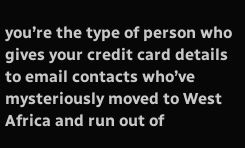you’re the type of person who gives your credit card details to email contacts who’ve mysteriously moved to West Africa and run out of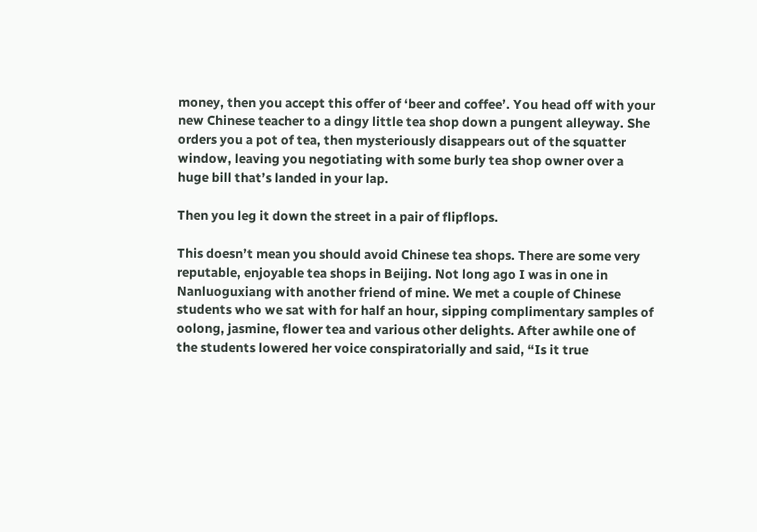money, then you accept this offer of ‘beer and coffee’. You head off with your new Chinese teacher to a dingy little tea shop down a pungent alleyway. She orders you a pot of tea, then mysteriously disappears out of the squatter window, leaving you negotiating with some burly tea shop owner over a huge bill that’s landed in your lap.

Then you leg it down the street in a pair of flipflops.

This doesn’t mean you should avoid Chinese tea shops. There are some very reputable, enjoyable tea shops in Beijing. Not long ago I was in one in Nanluoguxiang with another friend of mine. We met a couple of Chinese students who we sat with for half an hour, sipping complimentary samples of oolong, jasmine, flower tea and various other delights. After awhile one of the students lowered her voice conspiratorially and said, “Is it true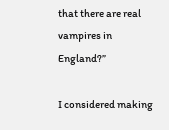that there are real vampires in England?”

I considered making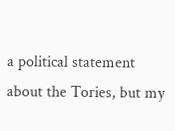a political statement about the Tories, but my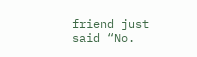friend just said “No.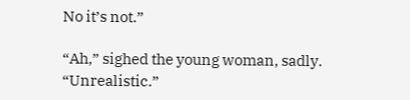No it’s not.”

“Ah,” sighed the young woman, sadly. “Unrealistic.”